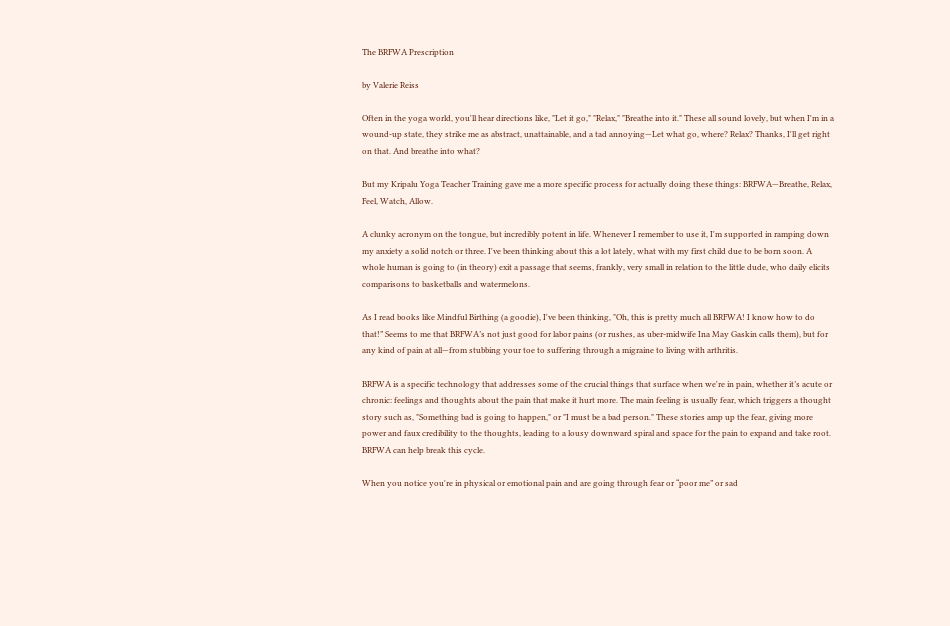The BRFWA Prescription

by Valerie Reiss

Often in the yoga world, you'll hear directions like, "Let it go," "Relax," "Breathe into it." These all sound lovely, but when I'm in a wound-up state, they strike me as abstract, unattainable, and a tad annoying—Let what go, where? Relax? Thanks, I'll get right on that. And breathe into what?

But my Kripalu Yoga Teacher Training gave me a more specific process for actually doing these things: BRFWA—Breathe, Relax, Feel, Watch, Allow.

A clunky acronym on the tongue, but incredibly potent in life. Whenever I remember to use it, I'm supported in ramping down my anxiety a solid notch or three. I've been thinking about this a lot lately, what with my first child due to be born soon. A whole human is going to (in theory) exit a passage that seems, frankly, very small in relation to the little dude, who daily elicits comparisons to basketballs and watermelons.

As I read books like Mindful Birthing (a goodie), I've been thinking, "Oh, this is pretty much all BRFWA! I know how to do that!” Seems to me that BRFWA’s not just good for labor pains (or rushes, as uber-midwife Ina May Gaskin calls them), but for any kind of pain at all—from stubbing your toe to suffering through a migraine to living with arthritis.

BRFWA is a specific technology that addresses some of the crucial things that surface when we're in pain, whether it’s acute or chronic: feelings and thoughts about the pain that make it hurt more. The main feeling is usually fear, which triggers a thought story such as, "Something bad is going to happen," or "I must be a bad person." These stories amp up the fear, giving more power and faux credibility to the thoughts, leading to a lousy downward spiral and space for the pain to expand and take root. BRFWA can help break this cycle.

When you notice you're in physical or emotional pain and are going through fear or “poor me” or sad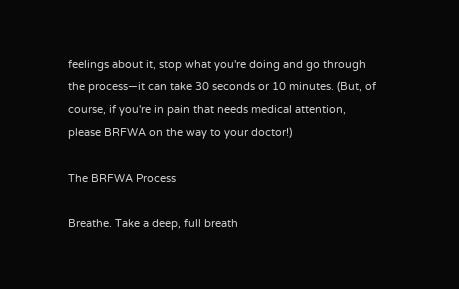feelings about it, stop what you're doing and go through the process—it can take 30 seconds or 10 minutes. (But, of course, if you're in pain that needs medical attention, please BRFWA on the way to your doctor!)

The BRFWA Process

Breathe. Take a deep, full breath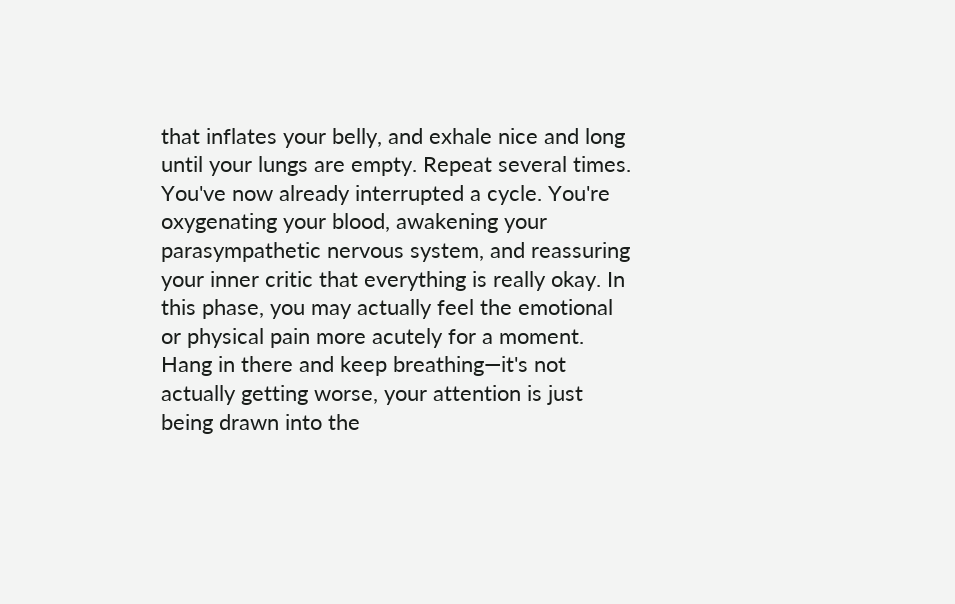that inflates your belly, and exhale nice and long until your lungs are empty. Repeat several times. You've now already interrupted a cycle. You're oxygenating your blood, awakening your parasympathetic nervous system, and reassuring your inner critic that everything is really okay. In this phase, you may actually feel the emotional or physical pain more acutely for a moment. Hang in there and keep breathing—it's not actually getting worse, your attention is just being drawn into the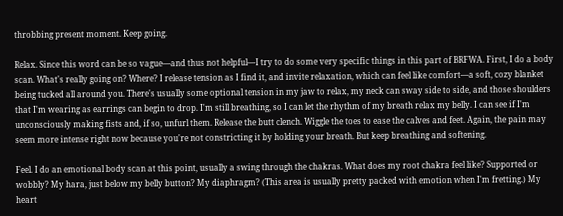throbbing present moment. Keep going.

Relax. Since this word can be so vague—and thus not helpful—I try to do some very specific things in this part of BRFWA. First, I do a body scan. What's really going on? Where? I release tension as I find it, and invite relaxation, which can feel like comfort—a soft, cozy blanket being tucked all around you. There's usually some optional tension in my jaw to relax, my neck can sway side to side, and those shoulders that I'm wearing as earrings can begin to drop. I'm still breathing, so I can let the rhythm of my breath relax my belly. I can see if I'm unconsciously making fists and, if so, unfurl them. Release the butt clench. Wiggle the toes to ease the calves and feet. Again, the pain may seem more intense right now because you're not constricting it by holding your breath. But keep breathing and softening.

Feel. I do an emotional body scan at this point, usually a swing through the chakras. What does my root chakra feel like? Supported or wobbly? My hara, just below my belly button? My diaphragm? (This area is usually pretty packed with emotion when I'm fretting.) My heart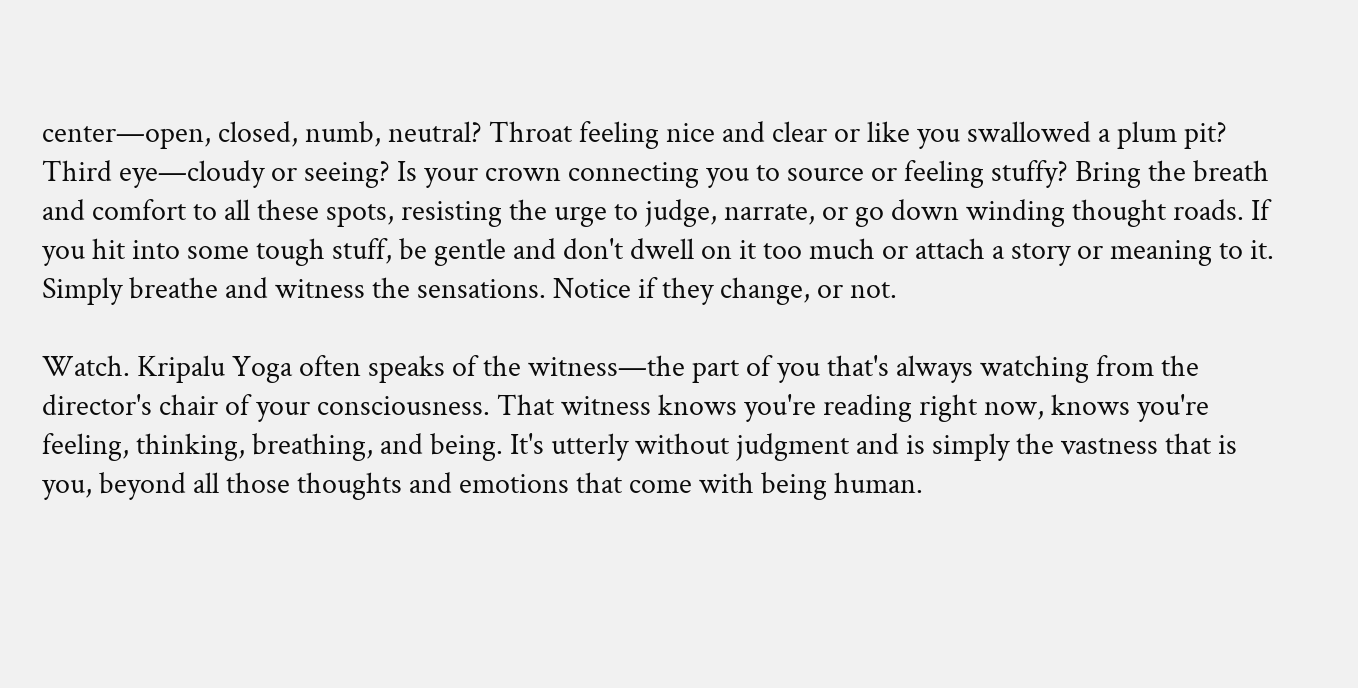center—open, closed, numb, neutral? Throat feeling nice and clear or like you swallowed a plum pit? Third eye—cloudy or seeing? Is your crown connecting you to source or feeling stuffy? Bring the breath and comfort to all these spots, resisting the urge to judge, narrate, or go down winding thought roads. If you hit into some tough stuff, be gentle and don't dwell on it too much or attach a story or meaning to it. Simply breathe and witness the sensations. Notice if they change, or not.

Watch. Kripalu Yoga often speaks of the witness—the part of you that's always watching from the director's chair of your consciousness. That witness knows you're reading right now, knows you're feeling, thinking, breathing, and being. It's utterly without judgment and is simply the vastness that is you, beyond all those thoughts and emotions that come with being human.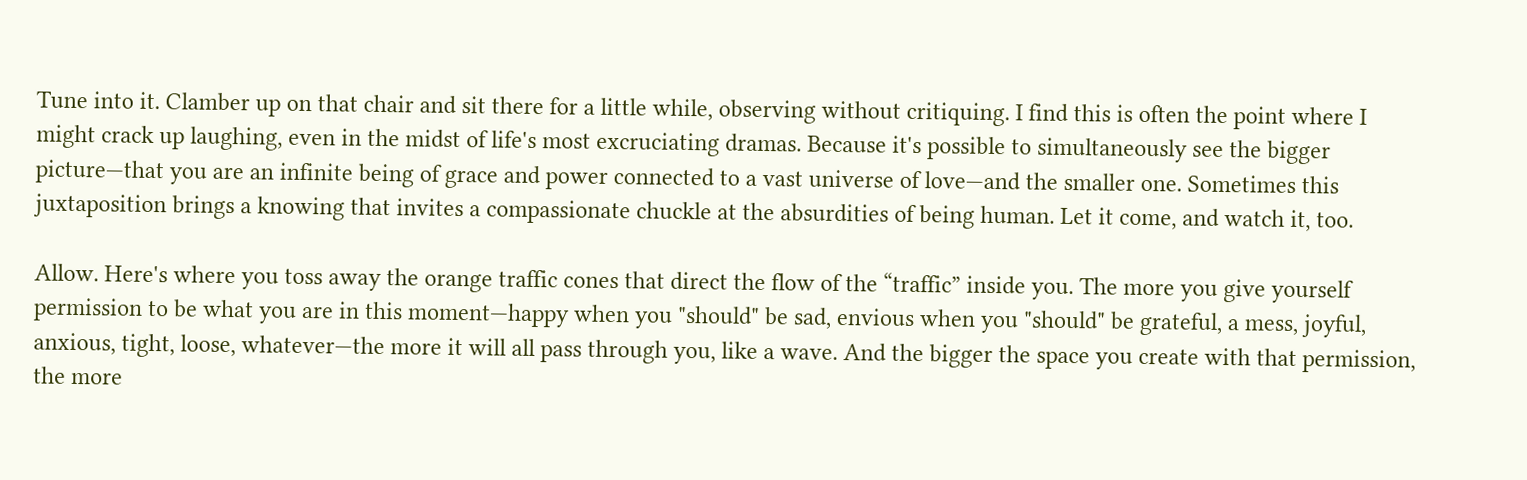Tune into it. Clamber up on that chair and sit there for a little while, observing without critiquing. I find this is often the point where I might crack up laughing, even in the midst of life's most excruciating dramas. Because it's possible to simultaneously see the bigger picture—that you are an infinite being of grace and power connected to a vast universe of love—and the smaller one. Sometimes this juxtaposition brings a knowing that invites a compassionate chuckle at the absurdities of being human. Let it come, and watch it, too.

Allow. Here's where you toss away the orange traffic cones that direct the flow of the “traffic” inside you. The more you give yourself permission to be what you are in this moment—happy when you "should" be sad, envious when you "should" be grateful, a mess, joyful, anxious, tight, loose, whatever—the more it will all pass through you, like a wave. And the bigger the space you create with that permission, the more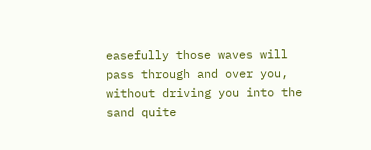easefully those waves will pass through and over you, without driving you into the sand quite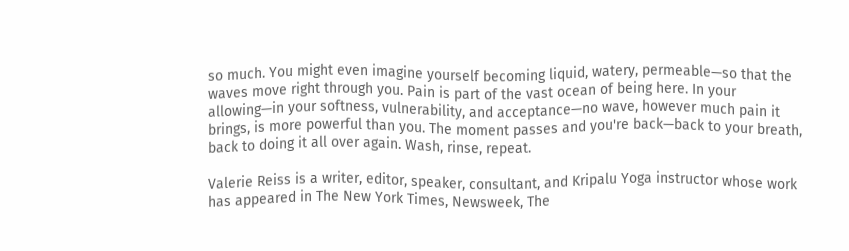so much. You might even imagine yourself becoming liquid, watery, permeable—so that the waves move right through you. Pain is part of the vast ocean of being here. In your allowing—in your softness, vulnerability, and acceptance—no wave, however much pain it brings, is more powerful than you. The moment passes and you're back—back to your breath, back to doing it all over again. Wash, rinse, repeat.

Valerie Reiss is a writer, editor, speaker, consultant, and Kripalu Yoga instructor whose work has appeared in The New York Times, Newsweek, The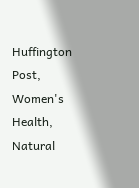Huffington Post, Women's Health, Natural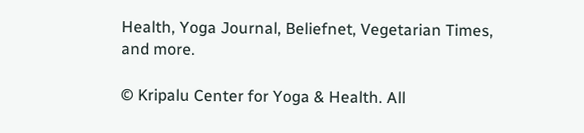Health, Yoga Journal, Beliefnet, Vegetarian Times, and more.

© Kripalu Center for Yoga & Health. All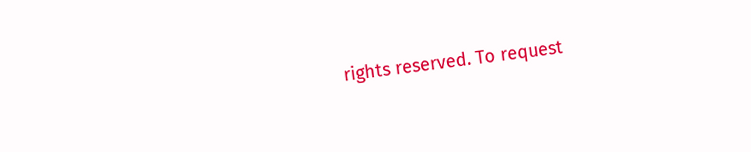rights reserved. To request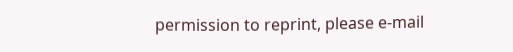permission to reprint, please e-mail